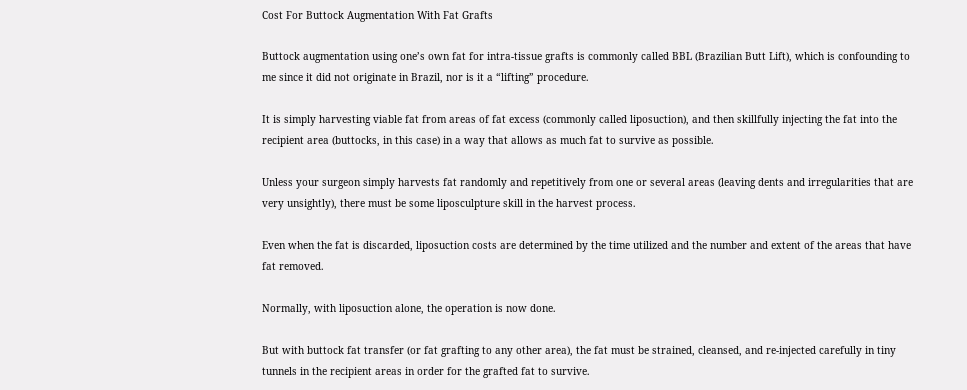Cost For Buttock Augmentation With Fat Grafts

Buttock augmentation using one’s own fat for intra-tissue grafts is commonly called BBL (Brazilian Butt Lift), which is confounding to me since it did not originate in Brazil, nor is it a “lifting” procedure.

It is simply harvesting viable fat from areas of fat excess (commonly called liposuction), and then skillfully injecting the fat into the recipient area (buttocks, in this case) in a way that allows as much fat to survive as possible.

Unless your surgeon simply harvests fat randomly and repetitively from one or several areas (leaving dents and irregularities that are very unsightly), there must be some liposculpture skill in the harvest process.

Even when the fat is discarded, liposuction costs are determined by the time utilized and the number and extent of the areas that have fat removed.

Normally, with liposuction alone, the operation is now done.

But with buttock fat transfer (or fat grafting to any other area), the fat must be strained, cleansed, and re-injected carefully in tiny tunnels in the recipient areas in order for the grafted fat to survive.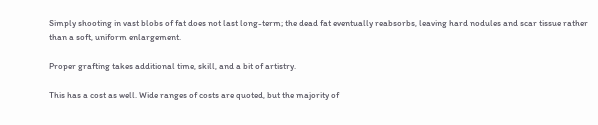Simply shooting in vast blobs of fat does not last long-term; the dead fat eventually reabsorbs, leaving hard nodules and scar tissue rather than a soft, uniform enlargement.

Proper grafting takes additional time, skill, and a bit of artistry.

This has a cost as well. Wide ranges of costs are quoted, but the majority of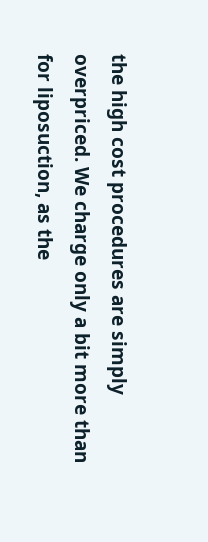the high cost procedures are simply overpriced. We charge only a bit more than for liposuction, as the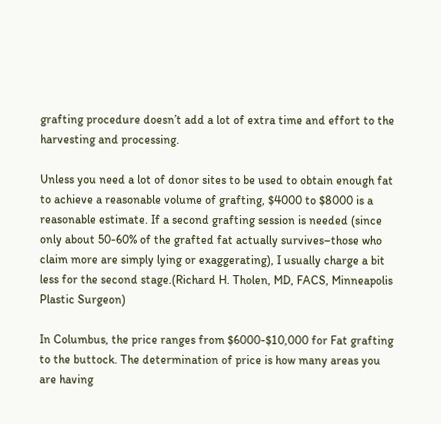grafting procedure doesn’t add a lot of extra time and effort to the harvesting and processing.

Unless you need a lot of donor sites to be used to obtain enough fat to achieve a reasonable volume of grafting, $4000 to $8000 is a reasonable estimate. If a second grafting session is needed (since only about 50-60% of the grafted fat actually survives–those who claim more are simply lying or exaggerating), I usually charge a bit less for the second stage.(Richard H. Tholen, MD, FACS, Minneapolis Plastic Surgeon)

In Columbus, the price ranges from $6000-$10,000 for Fat grafting to the buttock. The determination of price is how many areas you are having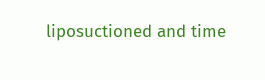liposuctioned and time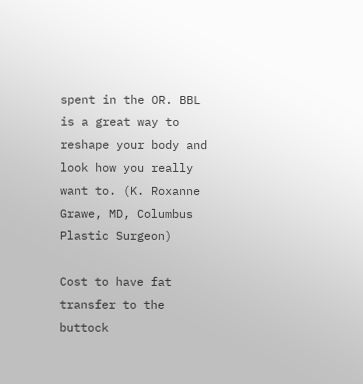spent in the OR. BBL is a great way to reshape your body and look how you really want to. (K. Roxanne Grawe, MD, Columbus Plastic Surgeon)

Cost to have fat transfer to the buttock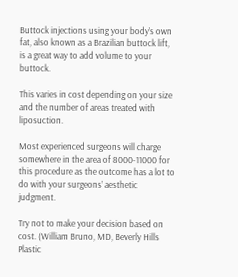Buttock injections using your body’s own fat, also known as a Brazilian buttock lift, is a great way to add volume to your buttock.

This varies in cost depending on your size and the number of areas treated with liposuction.

Most experienced surgeons will charge somewhere in the area of 8000-11000 for this procedure as the outcome has a lot to do with your surgeons’ aesthetic judgment.

Try not to make your decision based on cost. (William Bruno, MD, Beverly Hills Plastic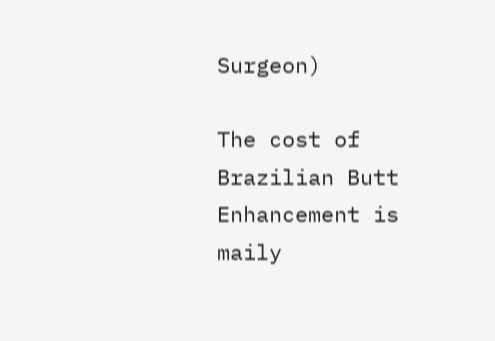Surgeon)

The cost of Brazilian Butt Enhancement is maily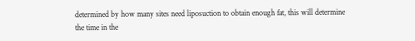determined by how many sites need liposuction to obtain enough fat, this will determine the time in the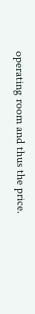operating room and thus the price.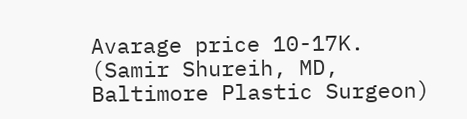Avarage price 10-17K. (Samir Shureih, MD, Baltimore Plastic Surgeon)